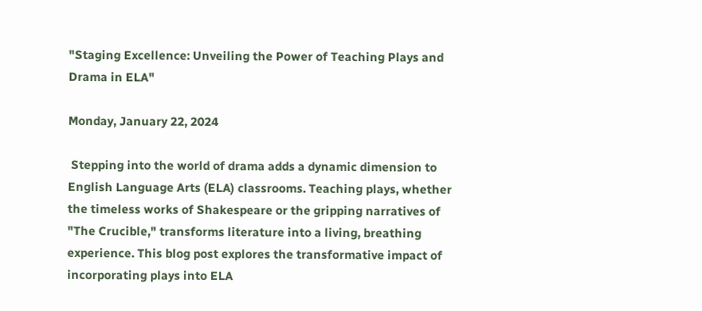"Staging Excellence: Unveiling the Power of Teaching Plays and Drama in ELA"

Monday, January 22, 2024

 Stepping into the world of drama adds a dynamic dimension to English Language Arts (ELA) classrooms. Teaching plays, whether the timeless works of Shakespeare or the gripping narratives of "The Crucible," transforms literature into a living, breathing experience. This blog post explores the transformative impact of incorporating plays into ELA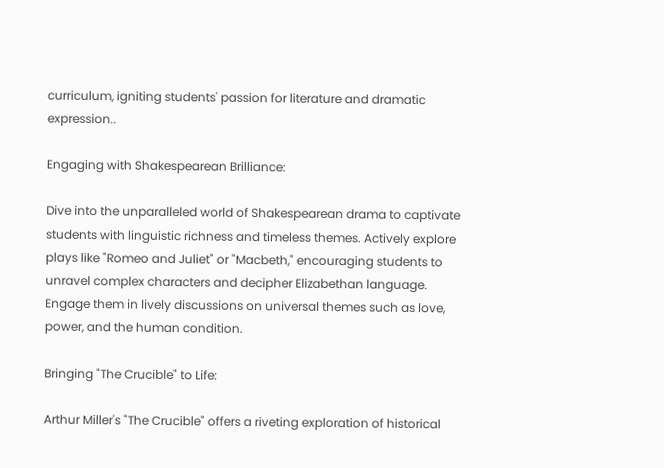curriculum, igniting students' passion for literature and dramatic expression..

Engaging with Shakespearean Brilliance:

Dive into the unparalleled world of Shakespearean drama to captivate students with linguistic richness and timeless themes. Actively explore plays like "Romeo and Juliet" or "Macbeth," encouraging students to unravel complex characters and decipher Elizabethan language. Engage them in lively discussions on universal themes such as love, power, and the human condition.

Bringing "The Crucible" to Life:

Arthur Miller's "The Crucible" offers a riveting exploration of historical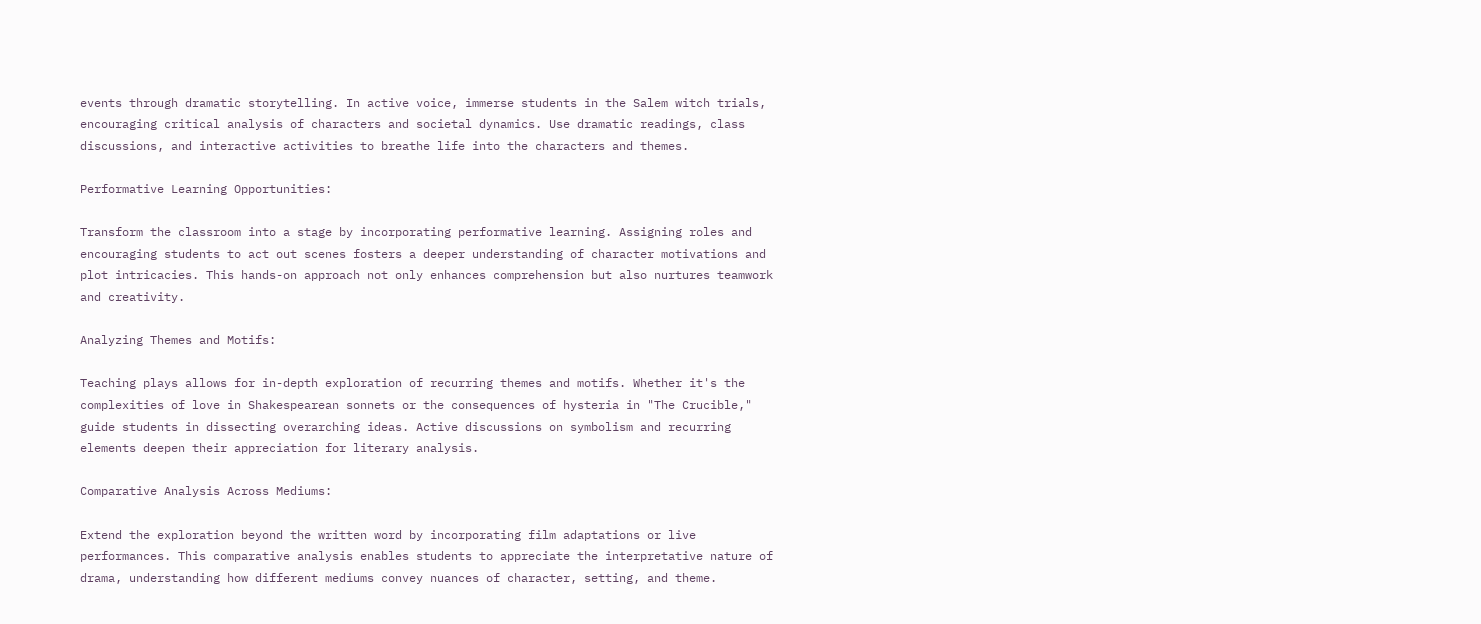events through dramatic storytelling. In active voice, immerse students in the Salem witch trials, encouraging critical analysis of characters and societal dynamics. Use dramatic readings, class discussions, and interactive activities to breathe life into the characters and themes.

Performative Learning Opportunities:

Transform the classroom into a stage by incorporating performative learning. Assigning roles and encouraging students to act out scenes fosters a deeper understanding of character motivations and plot intricacies. This hands-on approach not only enhances comprehension but also nurtures teamwork and creativity.

Analyzing Themes and Motifs:

Teaching plays allows for in-depth exploration of recurring themes and motifs. Whether it's the complexities of love in Shakespearean sonnets or the consequences of hysteria in "The Crucible," guide students in dissecting overarching ideas. Active discussions on symbolism and recurring elements deepen their appreciation for literary analysis.

Comparative Analysis Across Mediums:

Extend the exploration beyond the written word by incorporating film adaptations or live performances. This comparative analysis enables students to appreciate the interpretative nature of drama, understanding how different mediums convey nuances of character, setting, and theme.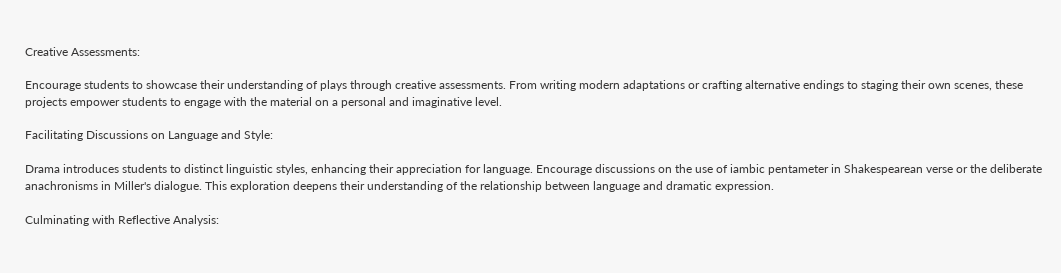Creative Assessments:

Encourage students to showcase their understanding of plays through creative assessments. From writing modern adaptations or crafting alternative endings to staging their own scenes, these projects empower students to engage with the material on a personal and imaginative level.

Facilitating Discussions on Language and Style:

Drama introduces students to distinct linguistic styles, enhancing their appreciation for language. Encourage discussions on the use of iambic pentameter in Shakespearean verse or the deliberate anachronisms in Miller's dialogue. This exploration deepens their understanding of the relationship between language and dramatic expression.

Culminating with Reflective Analysis: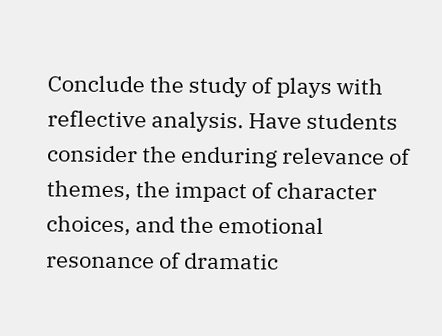Conclude the study of plays with reflective analysis. Have students consider the enduring relevance of themes, the impact of character choices, and the emotional resonance of dramatic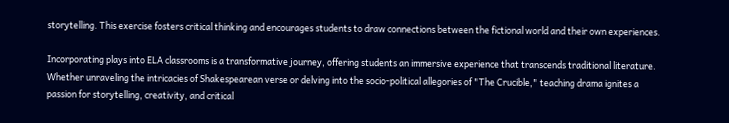storytelling. This exercise fosters critical thinking and encourages students to draw connections between the fictional world and their own experiences.

Incorporating plays into ELA classrooms is a transformative journey, offering students an immersive experience that transcends traditional literature. Whether unraveling the intricacies of Shakespearean verse or delving into the socio-political allegories of "The Crucible," teaching drama ignites a passion for storytelling, creativity, and critical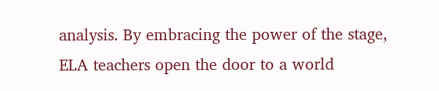analysis. By embracing the power of the stage, ELA teachers open the door to a world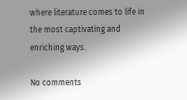where literature comes to life in the most captivating and enriching ways.

No comments